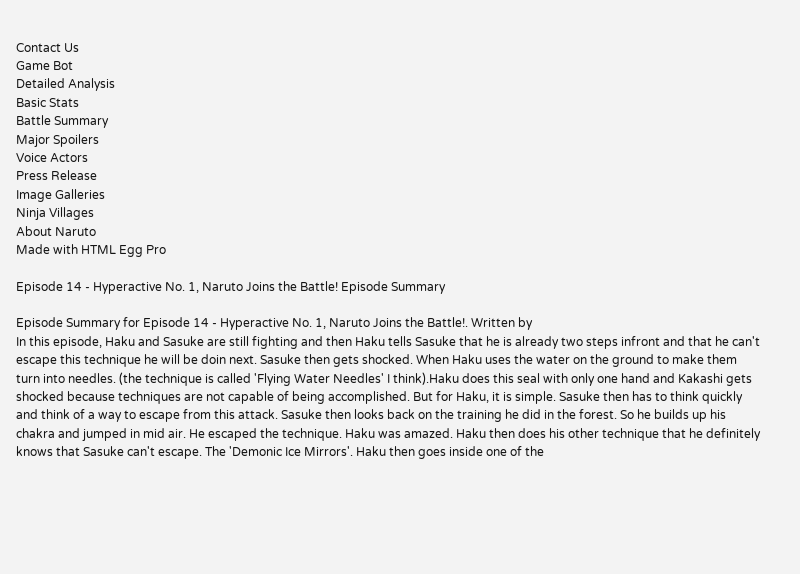Contact Us
Game Bot
Detailed Analysis
Basic Stats
Battle Summary
Major Spoilers
Voice Actors
Press Release
Image Galleries
Ninja Villages
About Naruto
Made with HTML Egg Pro

Episode 14 - Hyperactive No. 1, Naruto Joins the Battle! Episode Summary

Episode Summary for Episode 14 - Hyperactive No. 1, Naruto Joins the Battle!. Written by
In this episode, Haku and Sasuke are still fighting and then Haku tells Sasuke that he is already two steps infront and that he can't escape this technique he will be doin next. Sasuke then gets shocked. When Haku uses the water on the ground to make them turn into needles. (the technique is called 'Flying Water Needles' I think).Haku does this seal with only one hand and Kakashi gets shocked because techniques are not capable of being accomplished. But for Haku, it is simple. Sasuke then has to think quickly and think of a way to escape from this attack. Sasuke then looks back on the training he did in the forest. So he builds up his chakra and jumped in mid air. He escaped the technique. Haku was amazed. Haku then does his other technique that he definitely knows that Sasuke can't escape. The 'Demonic Ice Mirrors'. Haku then goes inside one of the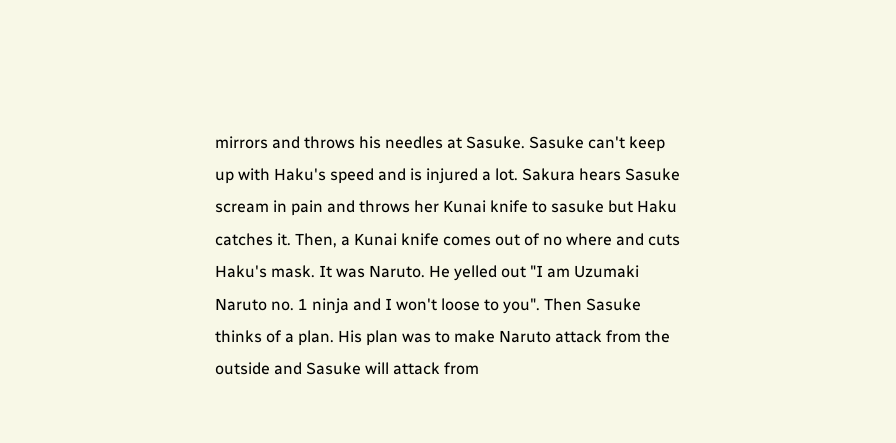mirrors and throws his needles at Sasuke. Sasuke can't keep up with Haku's speed and is injured a lot. Sakura hears Sasuke scream in pain and throws her Kunai knife to sasuke but Haku catches it. Then, a Kunai knife comes out of no where and cuts Haku's mask. It was Naruto. He yelled out "I am Uzumaki Naruto no. 1 ninja and I won't loose to you". Then Sasuke thinks of a plan. His plan was to make Naruto attack from the outside and Sasuke will attack from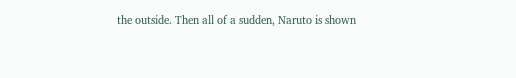the outside. Then all of a sudden, Naruto is shown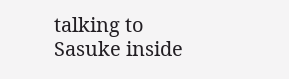talking to Sasuke inside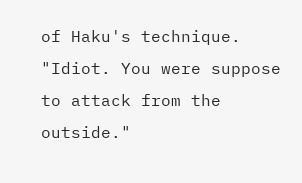of Haku's technique. "Idiot. You were suppose to attack from the outside."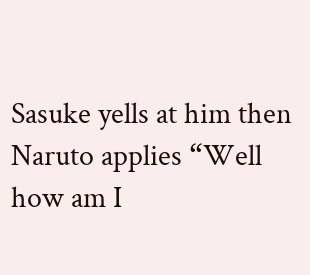Sasuke yells at him then Naruto applies “Well how am I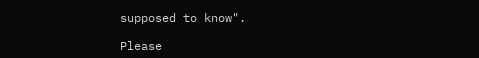supposed to know".

Please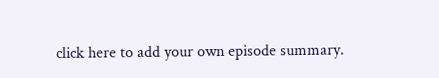click here to add your own episode summary.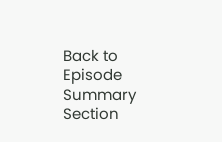Back to Episode Summary Section